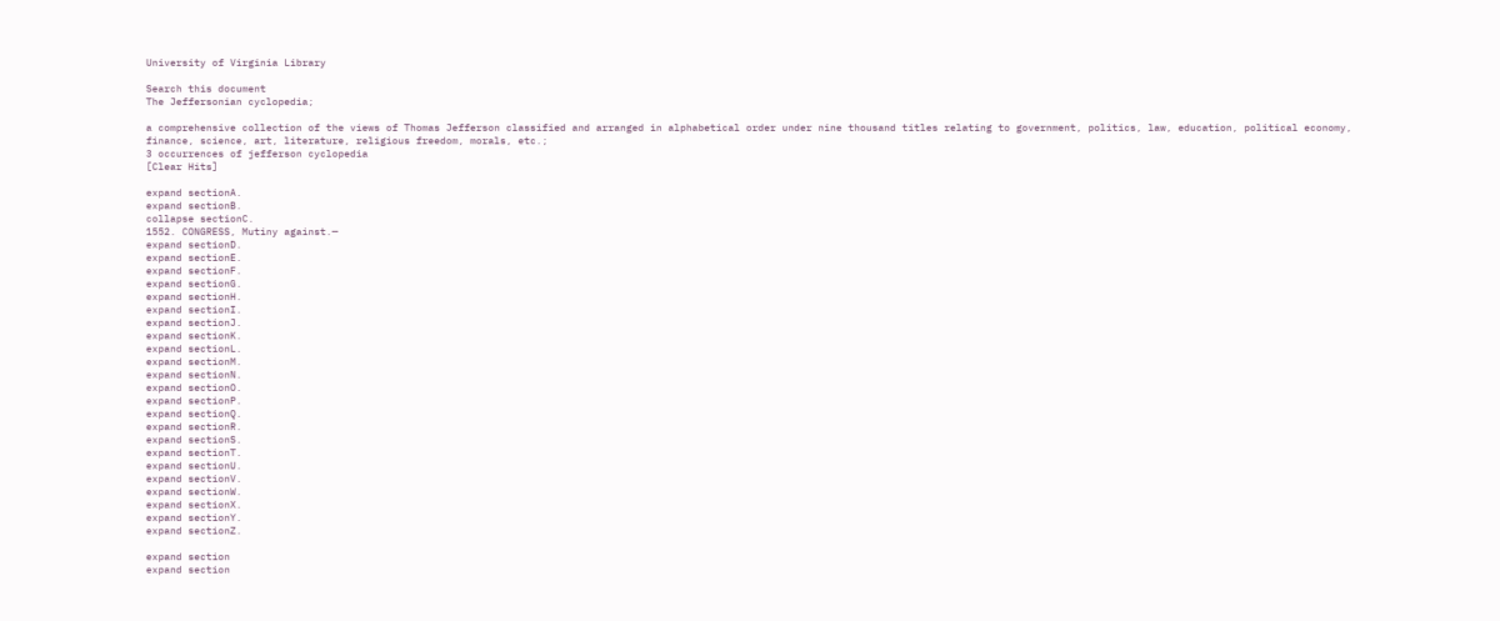University of Virginia Library

Search this document
The Jeffersonian cyclopedia;

a comprehensive collection of the views of Thomas Jefferson classified and arranged in alphabetical order under nine thousand titles relating to government, politics, law, education, political economy, finance, science, art, literature, religious freedom, morals, etc.;
3 occurrences of jefferson cyclopedia
[Clear Hits]

expand sectionA.
expand sectionB.
collapse sectionC.
1552. CONGRESS, Mutiny against.—
expand sectionD.
expand sectionE.
expand sectionF.
expand sectionG.
expand sectionH.
expand sectionI.
expand sectionJ.
expand sectionK.
expand sectionL.
expand sectionM.
expand sectionN.
expand sectionO.
expand sectionP.
expand sectionQ.
expand sectionR.
expand sectionS.
expand sectionT.
expand sectionU.
expand sectionV.
expand sectionW.
expand sectionX.
expand sectionY.
expand sectionZ.

expand section
expand section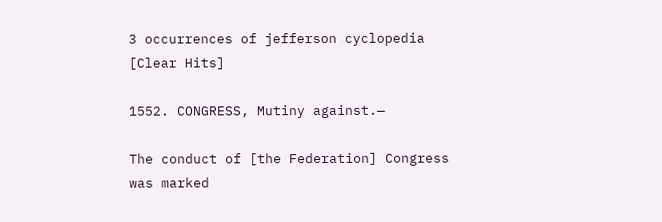3 occurrences of jefferson cyclopedia
[Clear Hits]

1552. CONGRESS, Mutiny against.—

The conduct of [the Federation] Congress
was marked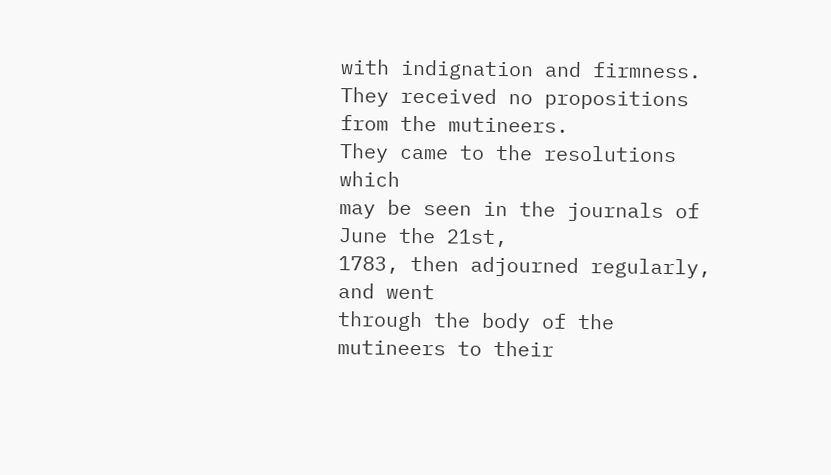with indignation and firmness.
They received no propositions from the mutineers.
They came to the resolutions which
may be seen in the journals of June the 21st,
1783, then adjourned regularly, and went
through the body of the mutineers to their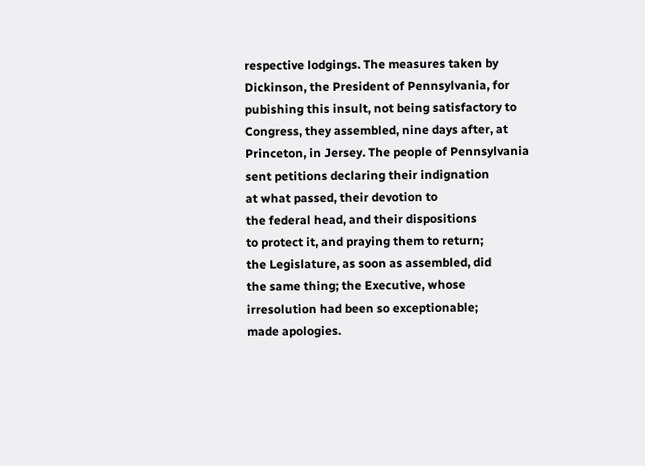respective lodgings. The measures taken by
Dickinson, the President of Pennsylvania, for
pubishing this insult, not being satisfactory to
Congress, they assembled, nine days after, at
Princeton, in Jersey. The people of Pennsylvania
sent petitions declaring their indignation
at what passed, their devotion to
the federal head, and their dispositions
to protect it, and praying them to return;
the Legislature, as soon as assembled, did
the same thing; the Executive, whose
irresolution had been so exceptionable;
made apologies.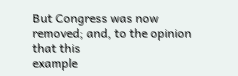But Congress was now
removed; and, to the opinion that this
example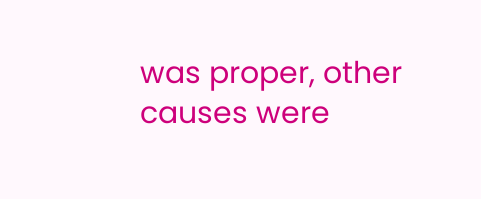was proper, other causes were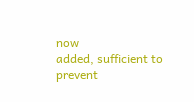now
added, sufficient to prevent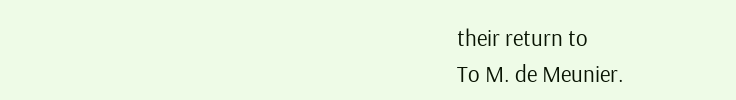their return to
To M. de Meunier.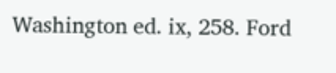Washington ed. ix, 258. Ford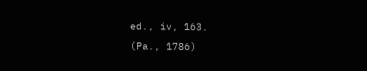ed., iv, 163.
(Pa., 1786)